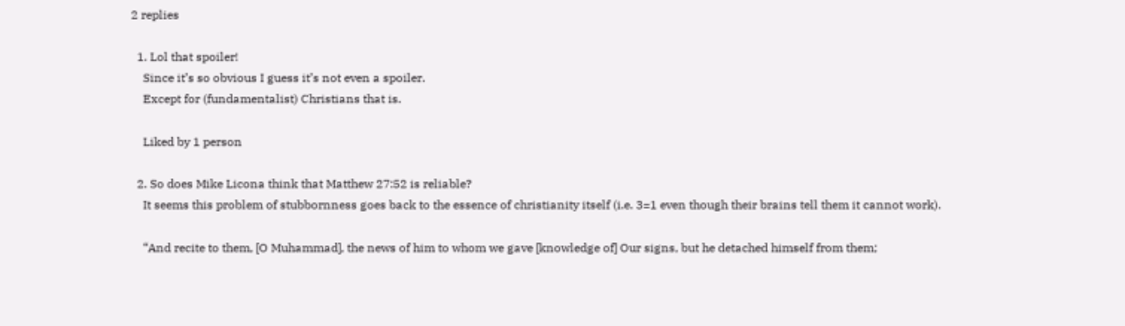2 replies

  1. Lol that spoiler!
    Since it’s so obvious I guess it’s not even a spoiler.
    Except for (fundamentalist) Christians that is.

    Liked by 1 person

  2. So does Mike Licona think that Matthew 27:52 is reliable?
    It seems this problem of stubbornness goes back to the essence of christianity itself (i.e. 3=1 even though their brains tell them it cannot work).

    “And recite to them, [O Muhammad], the news of him to whom we gave [knowledge of] Our signs, but he detached himself from them;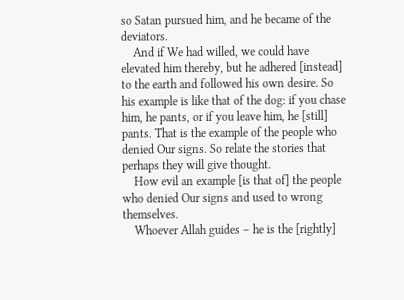so Satan pursued him, and he became of the deviators.
    And if We had willed, we could have elevated him thereby, but he adhered [instead] to the earth and followed his own desire. So his example is like that of the dog: if you chase him, he pants, or if you leave him, he [still] pants. That is the example of the people who denied Our signs. So relate the stories that perhaps they will give thought.
    How evil an example [is that of] the people who denied Our signs and used to wrong themselves.
    Whoever Allah guides – he is the [rightly]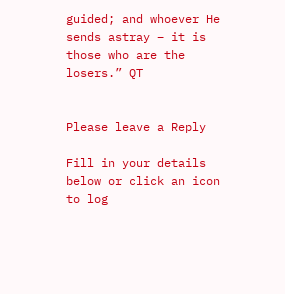guided; and whoever He sends astray – it is those who are the losers.” QT


Please leave a Reply

Fill in your details below or click an icon to log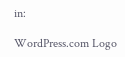in:

WordPress.com Logo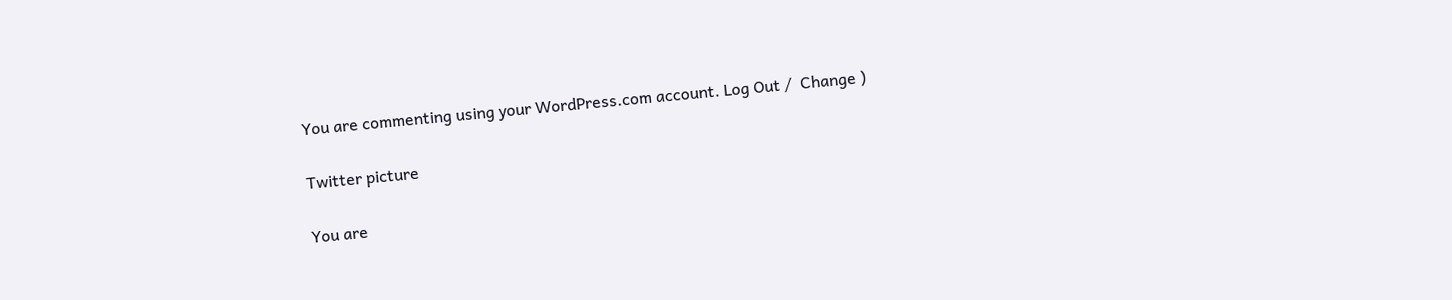You are commenting using your WordPress.com account. Log Out /  Change )

Twitter picture

You are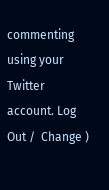commenting using your Twitter account. Log Out /  Change )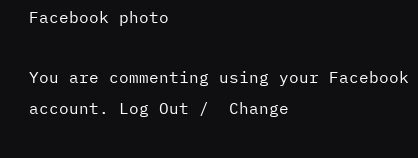Facebook photo

You are commenting using your Facebook account. Log Out /  Change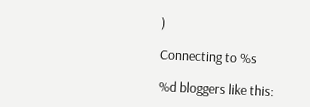)

Connecting to %s

%d bloggers like this: